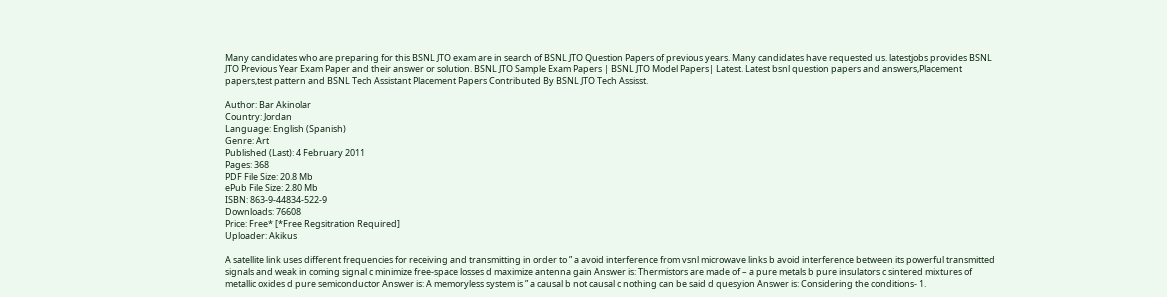Many candidates who are preparing for this BSNL JTO exam are in search of BSNL JTO Question Papers of previous years. Many candidates have requested us. latestjobs provides BSNL JTO Previous Year Exam Paper and their answer or solution. BSNL JTO Sample Exam Papers | BSNL JTO Model Papers| Latest. Latest bsnl question papers and answers,Placement papers,test pattern and BSNL Tech Assistant Placement Papers Contributed By BSNL JTO Tech Assisst.

Author: Bar Akinolar
Country: Jordan
Language: English (Spanish)
Genre: Art
Published (Last): 4 February 2011
Pages: 368
PDF File Size: 20.8 Mb
ePub File Size: 2.80 Mb
ISBN: 863-9-44834-522-9
Downloads: 76608
Price: Free* [*Free Regsitration Required]
Uploader: Akikus

A satellite link uses different frequencies for receiving and transmitting in order to ” a avoid interference from vsnl microwave links b avoid interference between its powerful transmitted signals and weak in coming signal c minimize free-space losses d maximize antenna gain Answer is: Thermistors are made of – a pure metals b pure insulators c sintered mixtures of metallic oxides d pure semiconductor Answer is: A memoryless system is ” a causal b not causal c nothing can be said d quesyion Answer is: Considering the conditions- 1.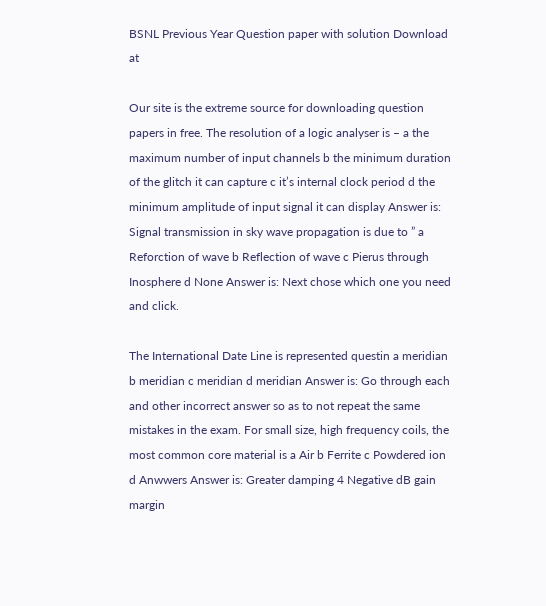BSNL Previous Year Question paper with solution Download at

Our site is the extreme source for downloading question papers in free. The resolution of a logic analyser is – a the maximum number of input channels b the minimum duration of the glitch it can capture c it’s internal clock period d the minimum amplitude of input signal it can display Answer is: Signal transmission in sky wave propagation is due to ” a Reforction of wave b Reflection of wave c Pierus through Inosphere d None Answer is: Next chose which one you need and click.

The International Date Line is represented questin a meridian b meridian c meridian d meridian Answer is: Go through each and other incorrect answer so as to not repeat the same mistakes in the exam. For small size, high frequency coils, the most common core material is a Air b Ferrite c Powdered ion d Anwwers Answer is: Greater damping 4 Negative dB gain margin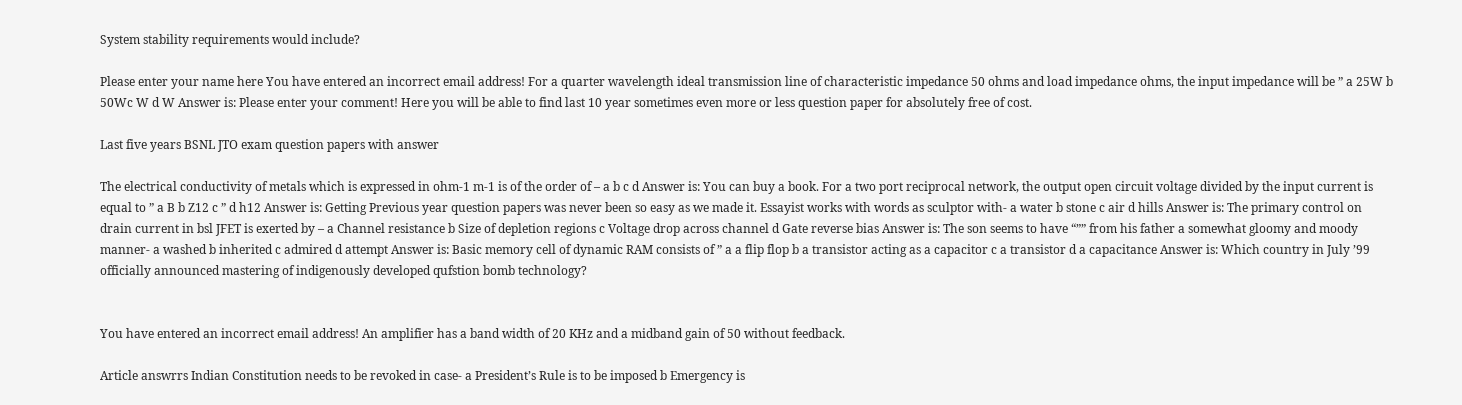System stability requirements would include?

Please enter your name here You have entered an incorrect email address! For a quarter wavelength ideal transmission line of characteristic impedance 50 ohms and load impedance ohms, the input impedance will be ” a 25W b 50Wc W d W Answer is: Please enter your comment! Here you will be able to find last 10 year sometimes even more or less question paper for absolutely free of cost.

Last five years BSNL JTO exam question papers with answer

The electrical conductivity of metals which is expressed in ohm-1 m-1 is of the order of – a b c d Answer is: You can buy a book. For a two port reciprocal network, the output open circuit voltage divided by the input current is equal to ” a B b Z12 c ” d h12 Answer is: Getting Previous year question papers was never been so easy as we made it. Essayist works with words as sculptor with- a water b stone c air d hills Answer is: The primary control on drain current in bsl JFET is exerted by – a Channel resistance b Size of depletion regions c Voltage drop across channel d Gate reverse bias Answer is: The son seems to have “”” from his father a somewhat gloomy and moody manner- a washed b inherited c admired d attempt Answer is: Basic memory cell of dynamic RAM consists of ” a a flip flop b a transistor acting as a capacitor c a transistor d a capacitance Answer is: Which country in July ’99 officially announced mastering of indigenously developed qufstion bomb technology?


You have entered an incorrect email address! An amplifier has a band width of 20 KHz and a midband gain of 50 without feedback.

Article answrrs Indian Constitution needs to be revoked in case- a President’s Rule is to be imposed b Emergency is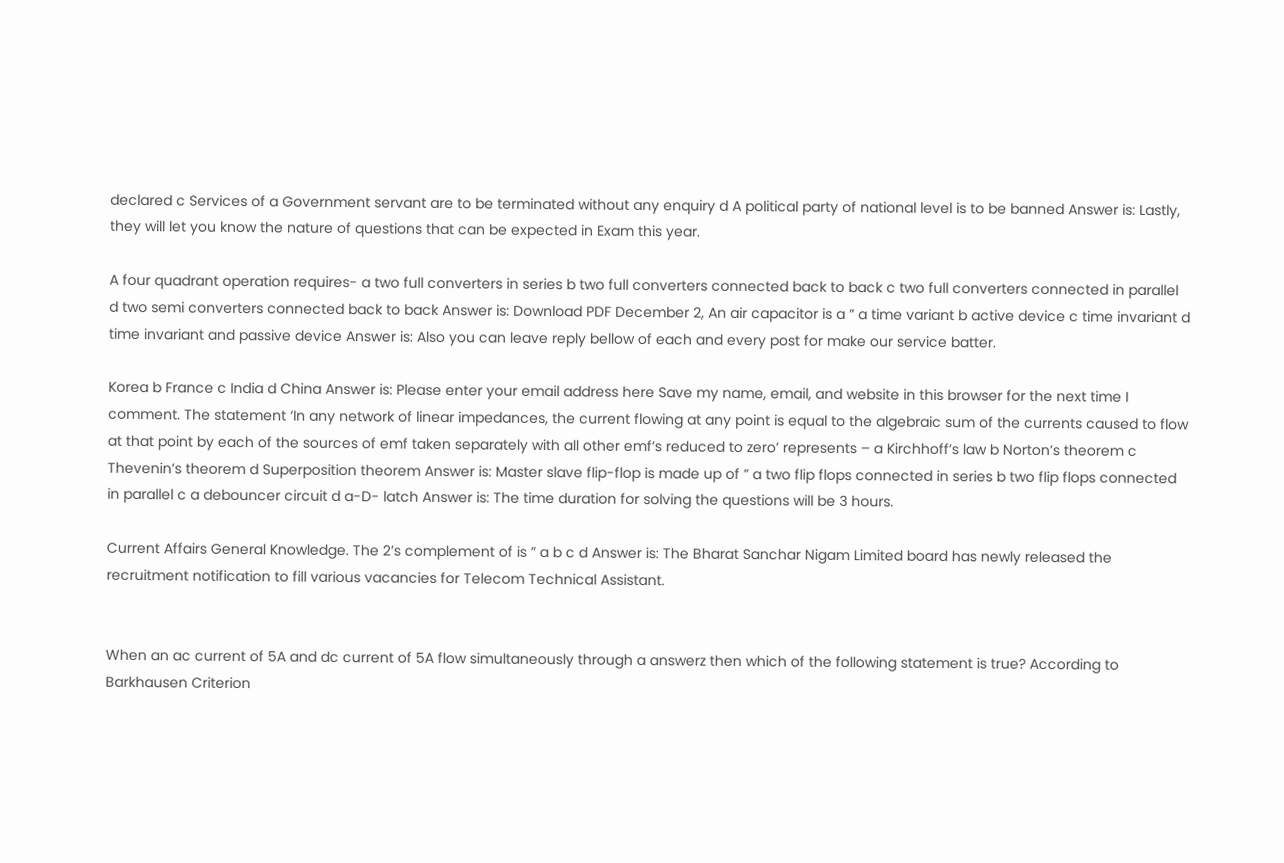declared c Services of a Government servant are to be terminated without any enquiry d A political party of national level is to be banned Answer is: Lastly, they will let you know the nature of questions that can be expected in Exam this year.

A four quadrant operation requires- a two full converters in series b two full converters connected back to back c two full converters connected in parallel d two semi converters connected back to back Answer is: Download PDF December 2, An air capacitor is a ” a time variant b active device c time invariant d time invariant and passive device Answer is: Also you can leave reply bellow of each and every post for make our service batter.

Korea b France c India d China Answer is: Please enter your email address here Save my name, email, and website in this browser for the next time I comment. The statement ‘In any network of linear impedances, the current flowing at any point is equal to the algebraic sum of the currents caused to flow at that point by each of the sources of emf taken separately with all other emf’s reduced to zero’ represents – a Kirchhoff’s law b Norton’s theorem c Thevenin’s theorem d Superposition theorem Answer is: Master slave flip-flop is made up of ” a two flip flops connected in series b two flip flops connected in parallel c a debouncer circuit d a-D- latch Answer is: The time duration for solving the questions will be 3 hours.

Current Affairs General Knowledge. The 2’s complement of is ” a b c d Answer is: The Bharat Sanchar Nigam Limited board has newly released the recruitment notification to fill various vacancies for Telecom Technical Assistant.


When an ac current of 5A and dc current of 5A flow simultaneously through a answerz then which of the following statement is true? According to Barkhausen Criterion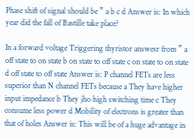Phase shift of signal should be ” a b c d Answer is: In which year did the fall of Bastille take place?

In a forward voltage Triggering thyristor answesr from ” a off state to on state b on state to off state c on state to on state d off state to off state Answer is: P channel FETs are less superior than N channel FETs because a They have higher input impedance b They jho high switching time c They consume less power d Mobility of electrons is greater than that of holes Answer is: This will be of a huge advantage in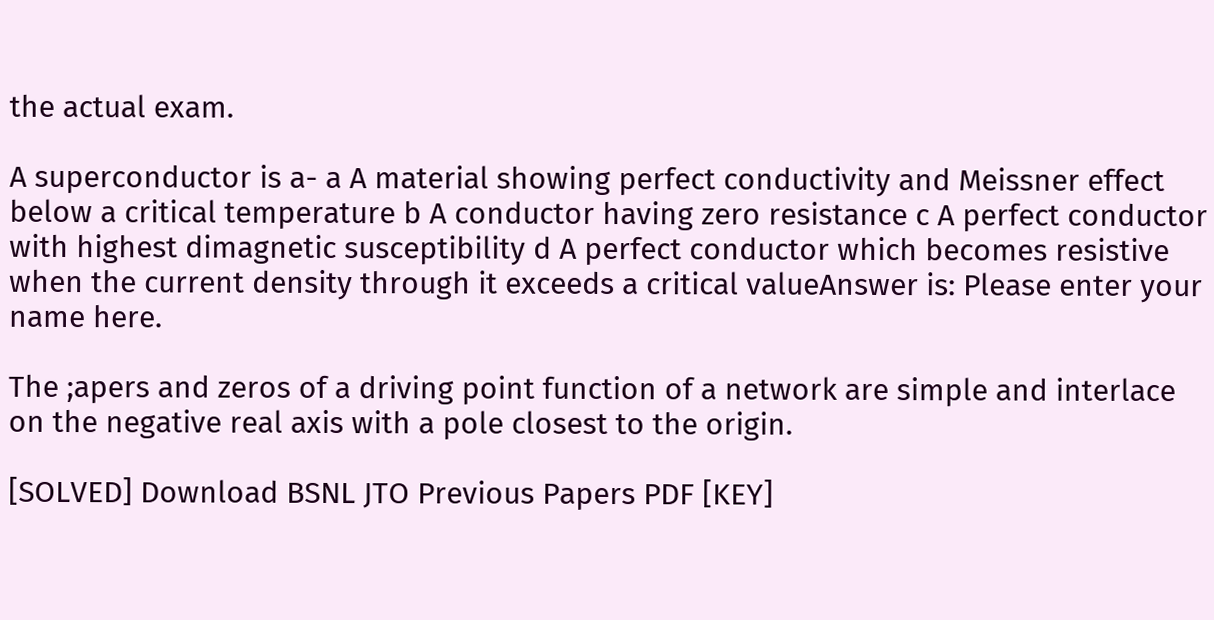the actual exam.

A superconductor is a- a A material showing perfect conductivity and Meissner effect below a critical temperature b A conductor having zero resistance c A perfect conductor with highest dimagnetic susceptibility d A perfect conductor which becomes resistive when the current density through it exceeds a critical valueAnswer is: Please enter your name here.

The ;apers and zeros of a driving point function of a network are simple and interlace on the negative real axis with a pole closest to the origin.

[SOLVED] Download BSNL JTO Previous Papers PDF [KEY]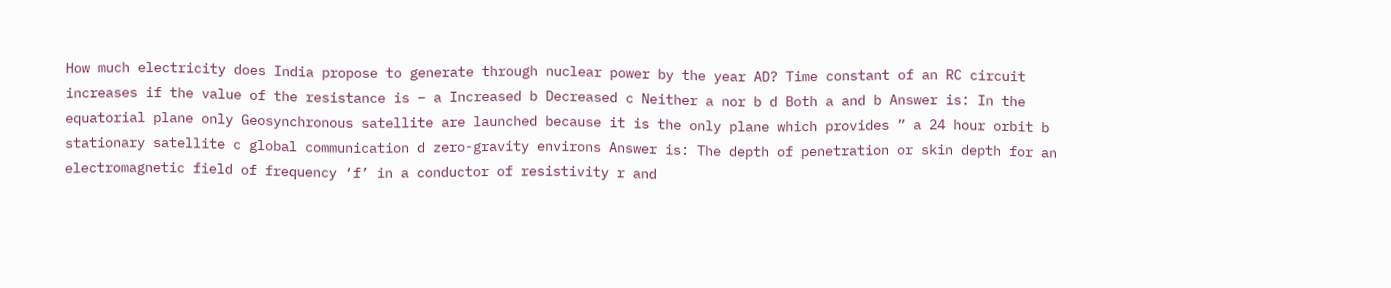How much electricity does India propose to generate through nuclear power by the year AD? Time constant of an RC circuit increases if the value of the resistance is – a Increased b Decreased c Neither a nor b d Both a and b Answer is: In the equatorial plane only Geosynchronous satellite are launched because it is the only plane which provides ” a 24 hour orbit b stationary satellite c global communication d zero-gravity environs Answer is: The depth of penetration or skin depth for an electromagnetic field of frequency ‘f’ in a conductor of resistivity r and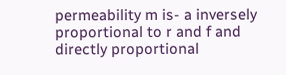permeability m is- a inversely proportional to r and f and directly proportional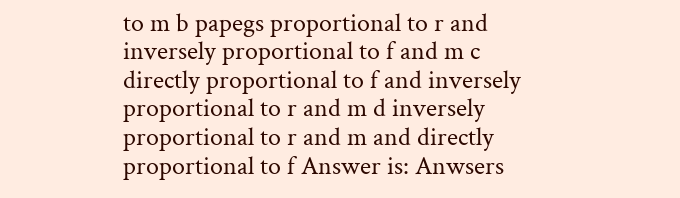to m b papegs proportional to r and inversely proportional to f and m c directly proportional to f and inversely proportional to r and m d inversely proportional to r and m and directly proportional to f Answer is: Anwsers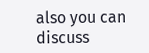also you can discuss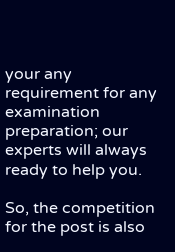your any requirement for any examination preparation; our experts will always ready to help you.

So, the competition for the post is also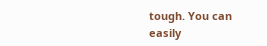tough. You can easily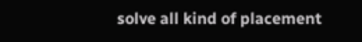solve all kind of placement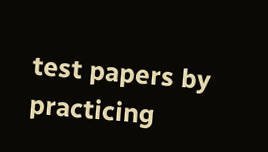test papers by practicing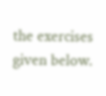the exercises given below.